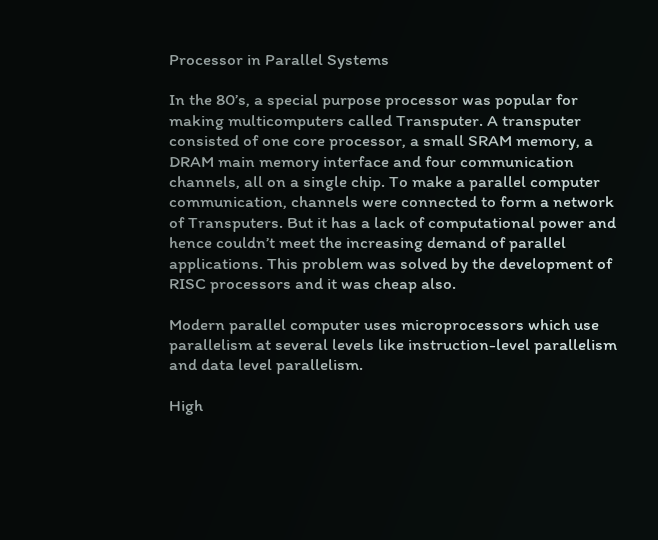Processor in Parallel Systems

In the 80’s, a special purpose processor was popular for making multicomputers called Transputer. A transputer consisted of one core processor, a small SRAM memory, a DRAM main memory interface and four communication channels, all on a single chip. To make a parallel computer communication, channels were connected to form a network of Transputers. But it has a lack of computational power and hence couldn’t meet the increasing demand of parallel applications. This problem was solved by the development of RISC processors and it was cheap also.

Modern parallel computer uses microprocessors which use parallelism at several levels like instruction-level parallelism and data level parallelism.

High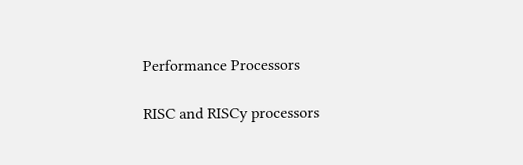Performance Processors

RISC and RISCy processors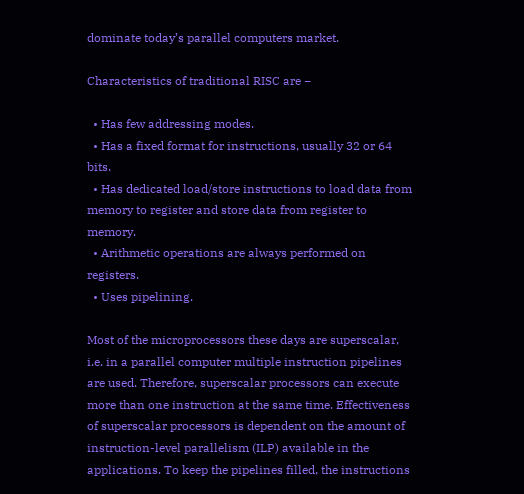dominate today’s parallel computers market.

Characteristics of traditional RISC are −

  • Has few addressing modes.
  • Has a fixed format for instructions, usually 32 or 64 bits.
  • Has dedicated load/store instructions to load data from memory to register and store data from register to memory.
  • Arithmetic operations are always performed on registers.
  • Uses pipelining.

Most of the microprocessors these days are superscalar, i.e. in a parallel computer multiple instruction pipelines are used. Therefore, superscalar processors can execute more than one instruction at the same time. Effectiveness of superscalar processors is dependent on the amount of instruction-level parallelism (ILP) available in the applications. To keep the pipelines filled, the instructions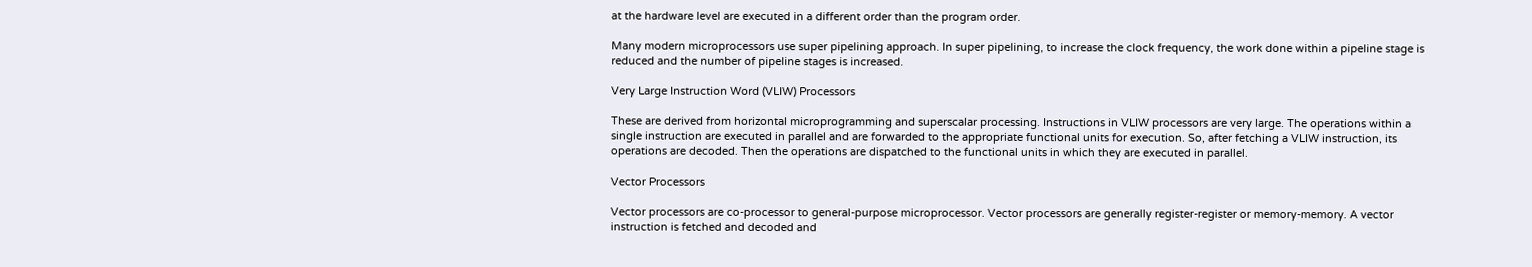at the hardware level are executed in a different order than the program order.

Many modern microprocessors use super pipelining approach. In super pipelining, to increase the clock frequency, the work done within a pipeline stage is reduced and the number of pipeline stages is increased.

Very Large Instruction Word (VLIW) Processors

These are derived from horizontal microprogramming and superscalar processing. Instructions in VLIW processors are very large. The operations within a single instruction are executed in parallel and are forwarded to the appropriate functional units for execution. So, after fetching a VLIW instruction, its operations are decoded. Then the operations are dispatched to the functional units in which they are executed in parallel.

Vector Processors

Vector processors are co-processor to general-purpose microprocessor. Vector processors are generally register-register or memory-memory. A vector instruction is fetched and decoded and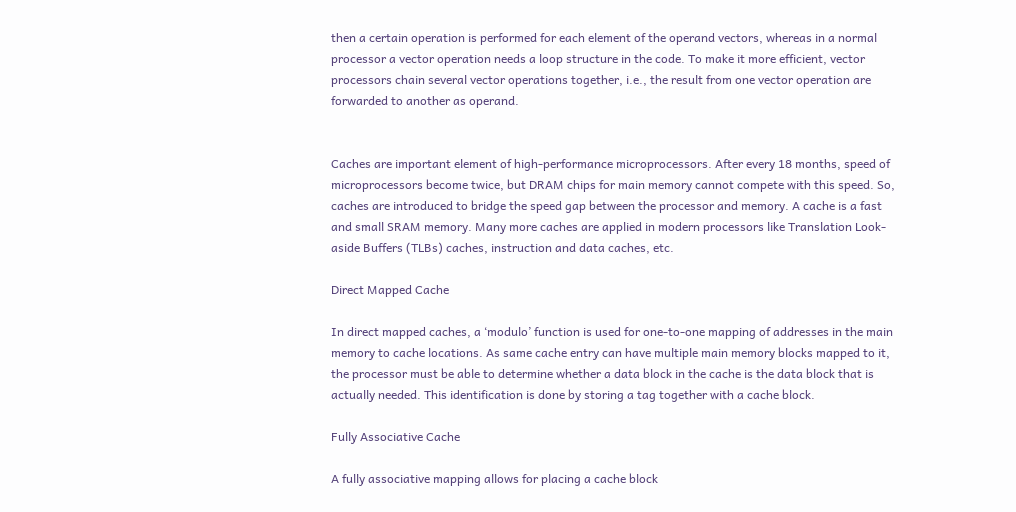then a certain operation is performed for each element of the operand vectors, whereas in a normal processor a vector operation needs a loop structure in the code. To make it more efficient, vector processors chain several vector operations together, i.e., the result from one vector operation are forwarded to another as operand.


Caches are important element of high-performance microprocessors. After every 18 months, speed of microprocessors become twice, but DRAM chips for main memory cannot compete with this speed. So, caches are introduced to bridge the speed gap between the processor and memory. A cache is a fast and small SRAM memory. Many more caches are applied in modern processors like Translation Look-aside Buffers (TLBs) caches, instruction and data caches, etc.

Direct Mapped Cache

In direct mapped caches, a ‘modulo’ function is used for one-to-one mapping of addresses in the main memory to cache locations. As same cache entry can have multiple main memory blocks mapped to it, the processor must be able to determine whether a data block in the cache is the data block that is actually needed. This identification is done by storing a tag together with a cache block.

Fully Associative Cache

A fully associative mapping allows for placing a cache block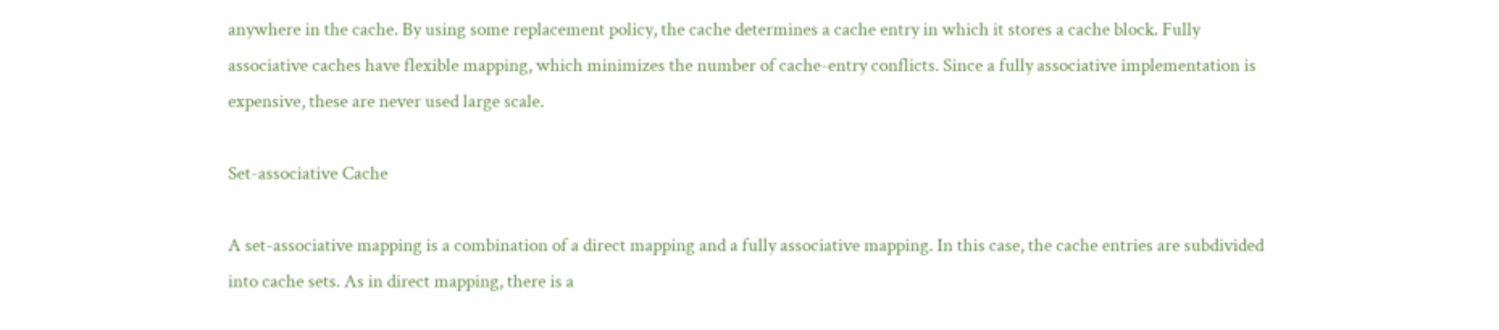anywhere in the cache. By using some replacement policy, the cache determines a cache entry in which it stores a cache block. Fully associative caches have flexible mapping, which minimizes the number of cache-entry conflicts. Since a fully associative implementation is expensive, these are never used large scale.

Set-associative Cache

A set-associative mapping is a combination of a direct mapping and a fully associative mapping. In this case, the cache entries are subdivided into cache sets. As in direct mapping, there is a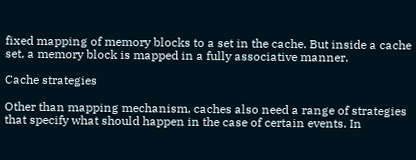fixed mapping of memory blocks to a set in the cache. But inside a cache set, a memory block is mapped in a fully associative manner.

Cache strategies

Other than mapping mechanism, caches also need a range of strategies that specify what should happen in the case of certain events. In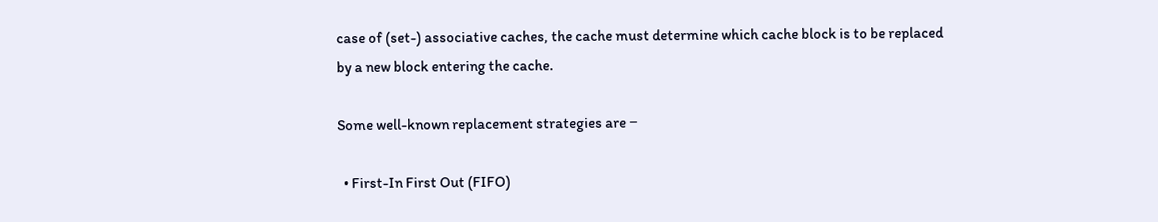case of (set-) associative caches, the cache must determine which cache block is to be replaced by a new block entering the cache.

Some well-known replacement strategies are −

  • First-In First Out (FIFO)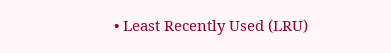• Least Recently Used (LRU)